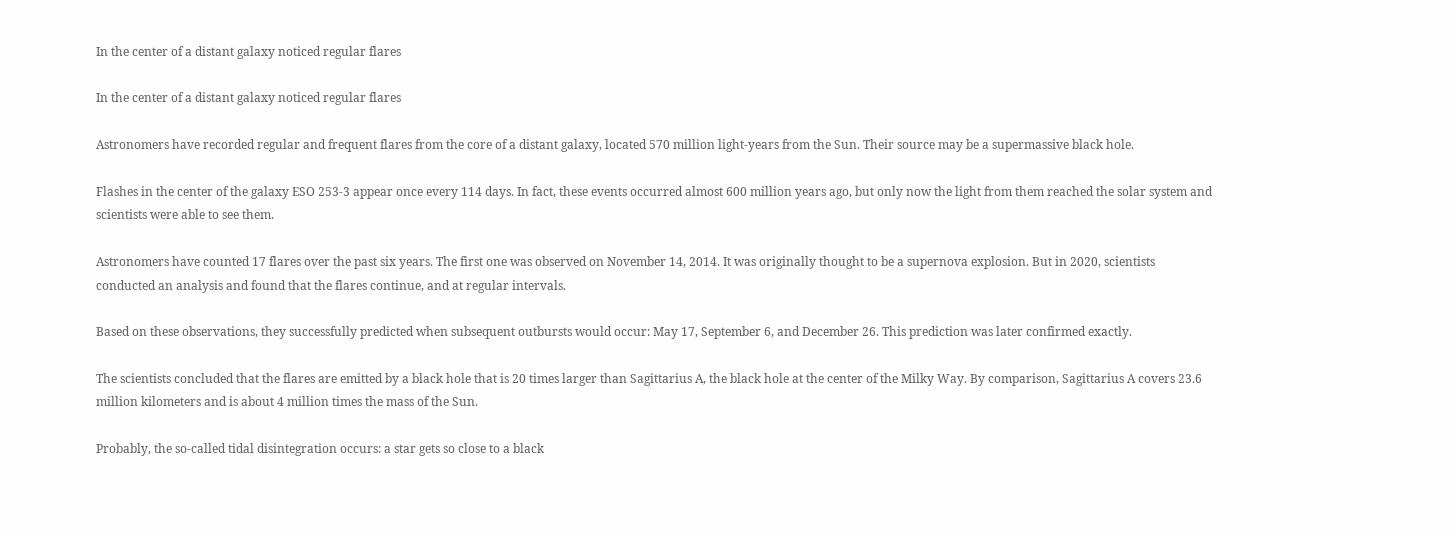In the center of a distant galaxy noticed regular flares

In the center of a distant galaxy noticed regular flares

Astronomers have recorded regular and frequent flares from the core of a distant galaxy, located 570 million light-years from the Sun. Their source may be a supermassive black hole.

Flashes in the center of the galaxy ESO 253-3 appear once every 114 days. In fact, these events occurred almost 600 million years ago, but only now the light from them reached the solar system and scientists were able to see them.

Astronomers have counted 17 flares over the past six years. The first one was observed on November 14, 2014. It was originally thought to be a supernova explosion. But in 2020, scientists conducted an analysis and found that the flares continue, and at regular intervals.

Based on these observations, they successfully predicted when subsequent outbursts would occur: May 17, September 6, and December 26. This prediction was later confirmed exactly.

The scientists concluded that the flares are emitted by a black hole that is 20 times larger than Sagittarius A, the black hole at the center of the Milky Way. By comparison, Sagittarius A covers 23.6 million kilometers and is about 4 million times the mass of the Sun.

Probably, the so-called tidal disintegration occurs: a star gets so close to a black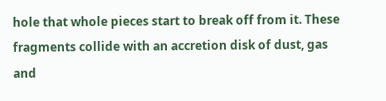hole that whole pieces start to break off from it. These fragments collide with an accretion disk of dust, gas and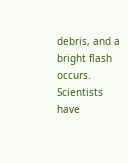debris, and a bright flash occurs. Scientists have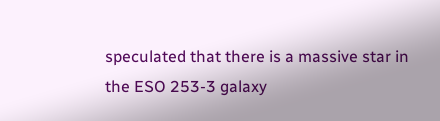speculated that there is a massive star in the ESO 253-3 galaxy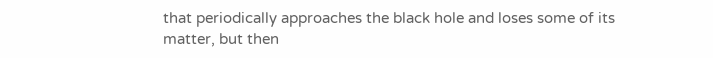that periodically approaches the black hole and loses some of its matter, but then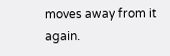moves away from it again.